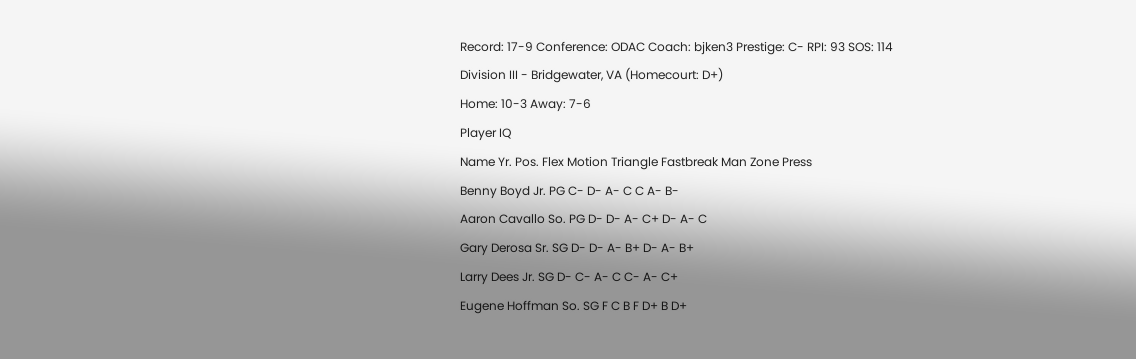Record: 17-9 Conference: ODAC Coach: bjken3 Prestige: C- RPI: 93 SOS: 114
Division III - Bridgewater, VA (Homecourt: D+)
Home: 10-3 Away: 7-6
Player IQ
Name Yr. Pos. Flex Motion Triangle Fastbreak Man Zone Press
Benny Boyd Jr. PG C- D- A- C C A- B-
Aaron Cavallo So. PG D- D- A- C+ D- A- C
Gary Derosa Sr. SG D- D- A- B+ D- A- B+
Larry Dees Jr. SG D- C- A- C C- A- C+
Eugene Hoffman So. SG F C B F D+ B D+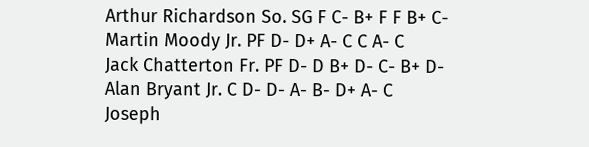Arthur Richardson So. SG F C- B+ F F B+ C-
Martin Moody Jr. PF D- D+ A- C C A- C
Jack Chatterton Fr. PF D- D B+ D- C- B+ D-
Alan Bryant Jr. C D- D- A- B- D+ A- C
Joseph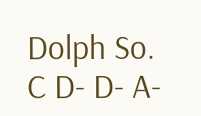Dolph So. C D- D- A-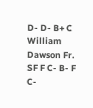D- D- B+ C
William Dawson Fr. SF F C- B- F C-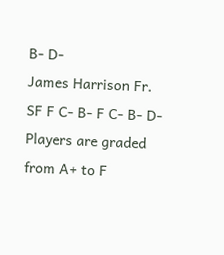B- D-
James Harrison Fr. SF F C- B- F C- B- D-
Players are graded from A+ to F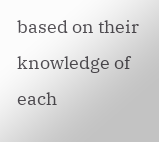based on their knowledge of each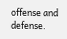offense and defense.